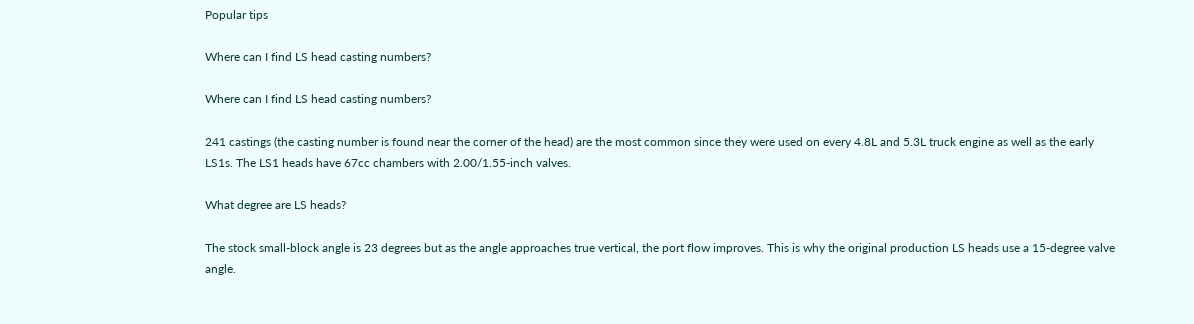Popular tips

Where can I find LS head casting numbers?

Where can I find LS head casting numbers?

241 castings (the casting number is found near the corner of the head) are the most common since they were used on every 4.8L and 5.3L truck engine as well as the early LS1s. The LS1 heads have 67cc chambers with 2.00/1.55-inch valves.

What degree are LS heads?

The stock small-block angle is 23 degrees but as the angle approaches true vertical, the port flow improves. This is why the original production LS heads use a 15-degree valve angle.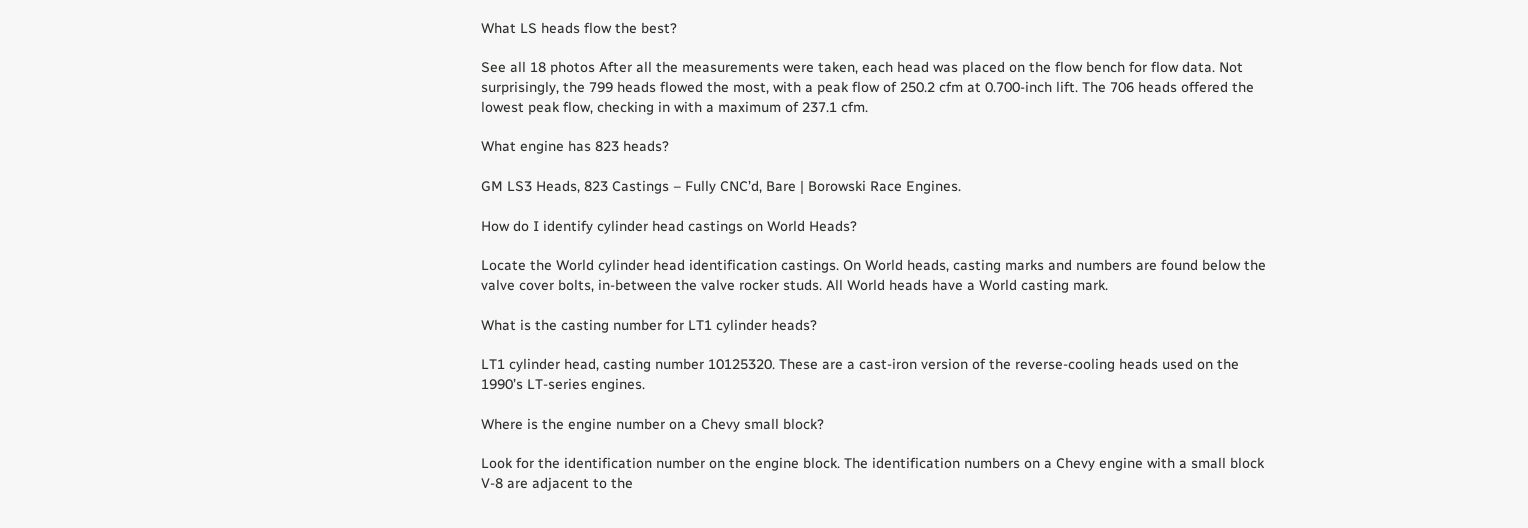What LS heads flow the best?

See all 18 photos After all the measurements were taken, each head was placed on the flow bench for flow data. Not surprisingly, the 799 heads flowed the most, with a peak flow of 250.2 cfm at 0.700-inch lift. The 706 heads offered the lowest peak flow, checking in with a maximum of 237.1 cfm.

What engine has 823 heads?

GM LS3 Heads, 823 Castings – Fully CNC’d, Bare | Borowski Race Engines.

How do I identify cylinder head castings on World Heads?

Locate the World cylinder head identification castings. On World heads, casting marks and numbers are found below the valve cover bolts, in-between the valve rocker studs. All World heads have a World casting mark.

What is the casting number for LT1 cylinder heads?

LT1 cylinder head, casting number 10125320. These are a cast-iron version of the reverse-cooling heads used on the 1990’s LT-series engines.

Where is the engine number on a Chevy small block?

Look for the identification number on the engine block. The identification numbers on a Chevy engine with a small block V-8 are adjacent to the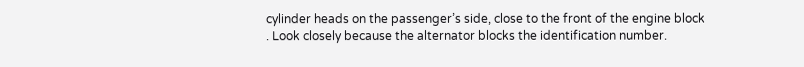cylinder heads on the passenger’s side, close to the front of the engine block . Look closely because the alternator blocks the identification number.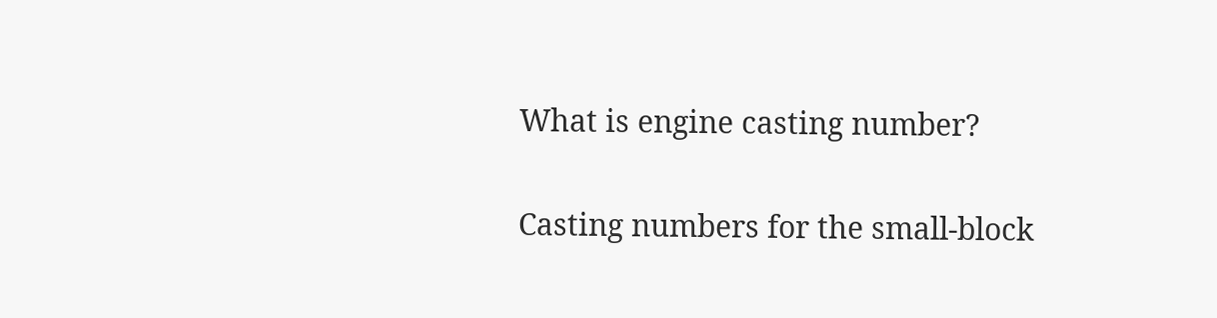What is engine casting number?

Casting numbers for the small-block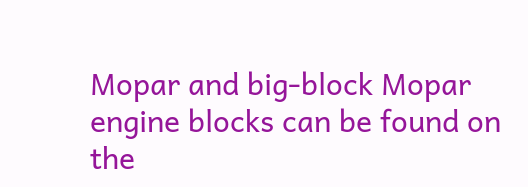Mopar and big-block Mopar engine blocks can be found on the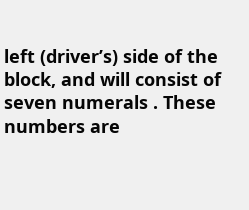left (driver’s) side of the block, and will consist of seven numerals . These numbers are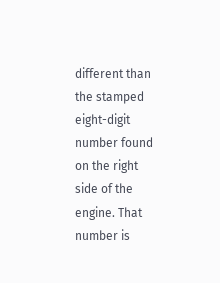different than the stamped eight-digit number found on the right side of the engine. That number is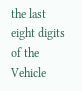the last eight digits of the Vehicle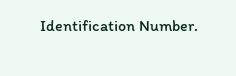Identification Number.